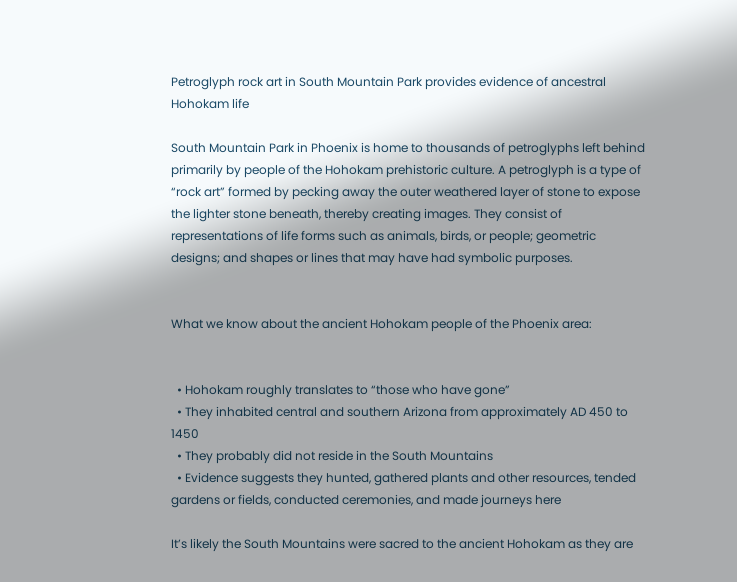Petroglyph rock art in South Mountain Park provides evidence of ancestral Hohokam life

South Mountain Park in Phoenix is home to thousands of petroglyphs left behind primarily by people of the Hohokam prehistoric culture. A petroglyph is a type of “rock art” formed by pecking away the outer weathered layer of stone to expose the lighter stone beneath, thereby creating images. They consist of representations of life forms such as animals, birds, or people; geometric designs; and shapes or lines that may have had symbolic purposes.


What we know about the ancient Hohokam people of the Phoenix area:


  • Hohokam roughly translates to “those who have gone”
  • They inhabited central and southern Arizona from approximately AD 450 to 1450
  • They probably did not reside in the South Mountains
  • Evidence suggests they hunted, gathered plants and other resources, tended gardens or fields, conducted ceremonies, and made journeys here

It’s likely the South Mountains were sacred to the ancient Hohokam as they are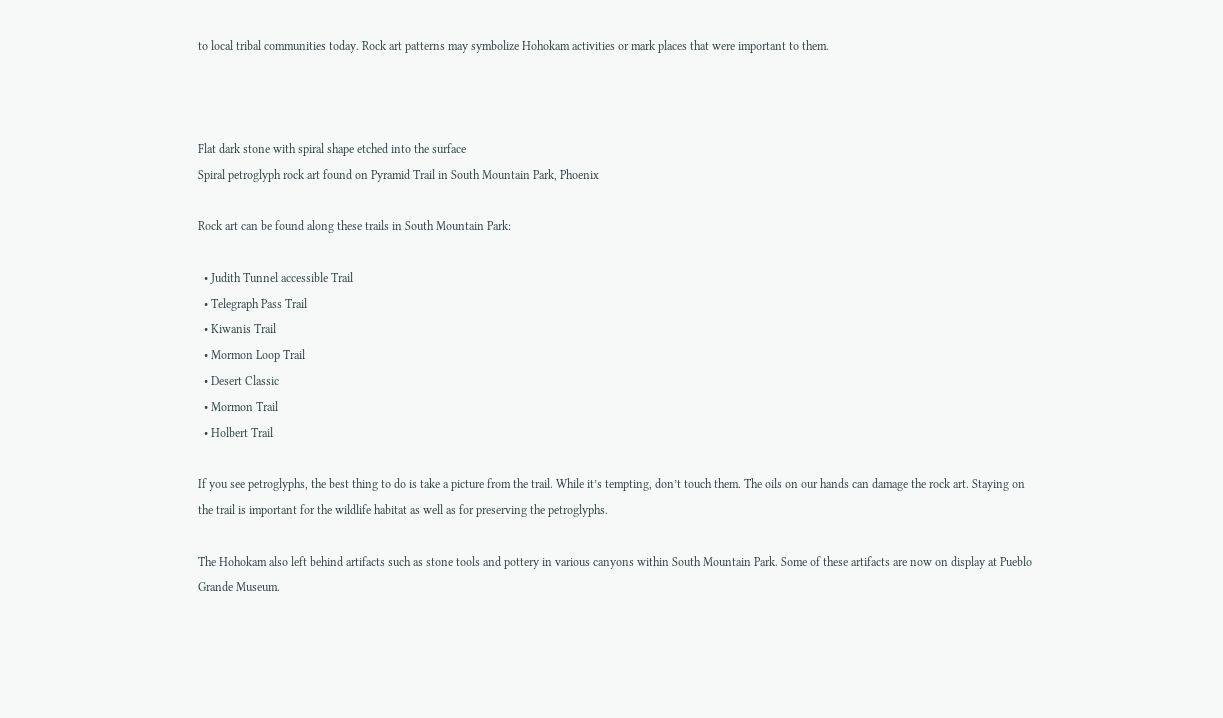to local tribal communities today. Rock art patterns may symbolize Hohokam activities or mark places that were important to them.



Flat dark stone with spiral shape etched into the surface
Spiral petroglyph rock art found on Pyramid Trail in South Mountain Park, Phoenix

Rock art can be found along these trails in South Mountain Park:

  • Judith Tunnel accessible Trail
  • Telegraph Pass Trail
  • Kiwanis Trail
  • Mormon Loop Trail
  • Desert Classic
  • Mormon Trail
  • Holbert Trail

If you see petroglyphs, the best thing to do is take a picture from the trail. While it’s tempting, don’t touch them. The oils on our hands can damage the rock art. Staying on the trail is important for the wildlife habitat as well as for preserving the petroglyphs.

The Hohokam also left behind artifacts such as stone tools and pottery in various canyons within South Mountain Park. Some of these artifacts are now on display at Pueblo Grande Museum.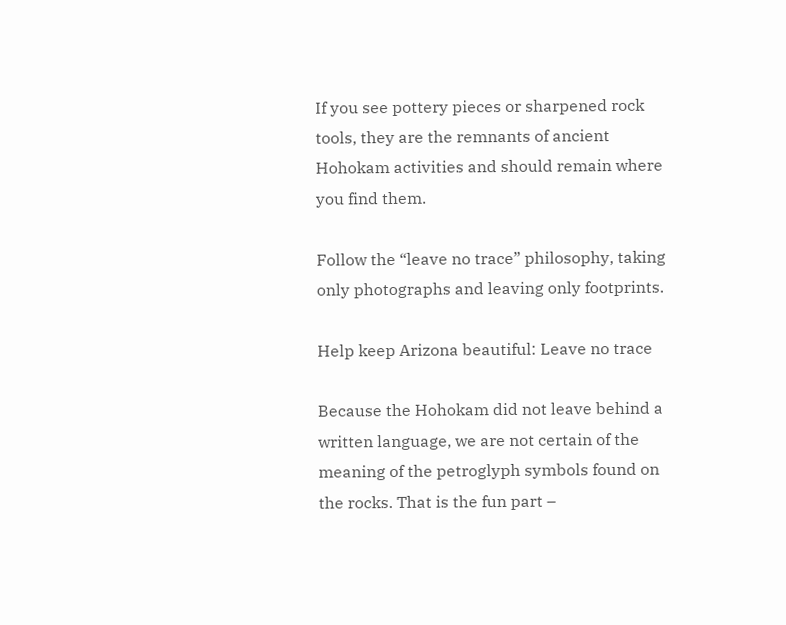If you see pottery pieces or sharpened rock tools, they are the remnants of ancient Hohokam activities and should remain where you find them.

Follow the “leave no trace” philosophy, taking only photographs and leaving only footprints.

Help keep Arizona beautiful: Leave no trace

Because the Hohokam did not leave behind a written language, we are not certain of the meaning of the petroglyph symbols found on the rocks. That is the fun part –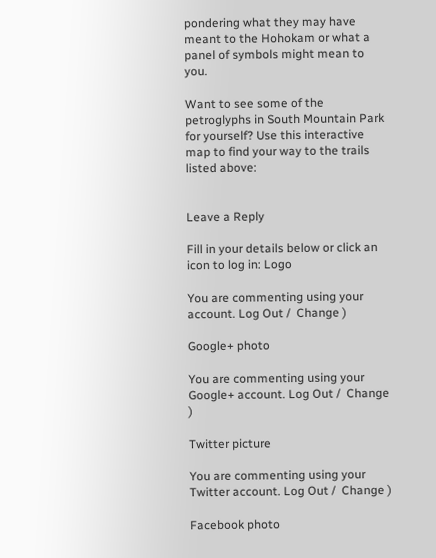pondering what they may have meant to the Hohokam or what a panel of symbols might mean to you.

Want to see some of the petroglyphs in South Mountain Park for yourself? Use this interactive map to find your way to the trails listed above:


Leave a Reply

Fill in your details below or click an icon to log in: Logo

You are commenting using your account. Log Out /  Change )

Google+ photo

You are commenting using your Google+ account. Log Out /  Change )

Twitter picture

You are commenting using your Twitter account. Log Out /  Change )

Facebook photo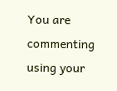You are commenting using your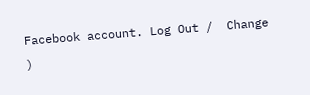Facebook account. Log Out /  Change )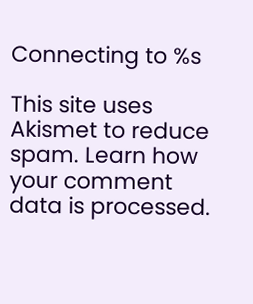Connecting to %s

This site uses Akismet to reduce spam. Learn how your comment data is processed.